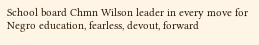School board Chmn Wilson leader in every move for Negro education, fearless, devout, forward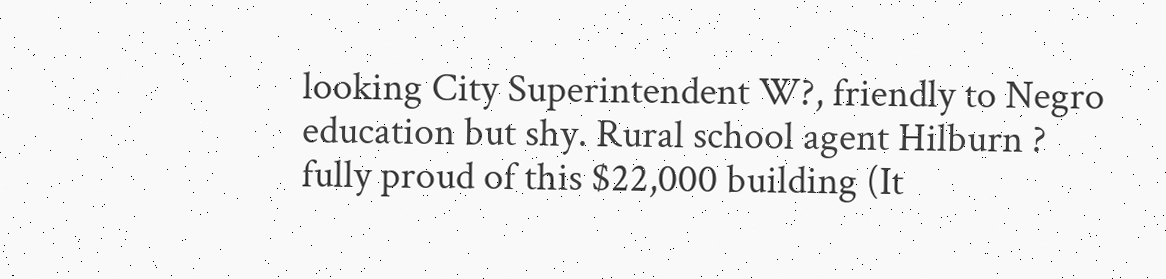looking City Superintendent W?, friendly to Negro education but shy. Rural school agent Hilburn ? fully proud of this $22,000 building (It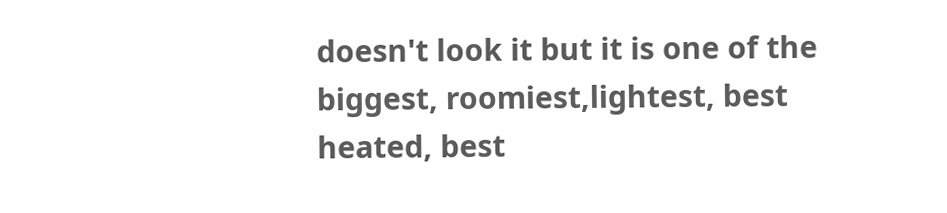doesn't look it but it is one of the biggest, roomiest,lightest, best heated, best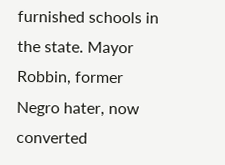furnished schools in the state. Mayor Robbin, former Negro hater, now converted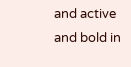and active and bold in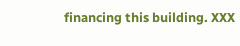financing this building. XXX